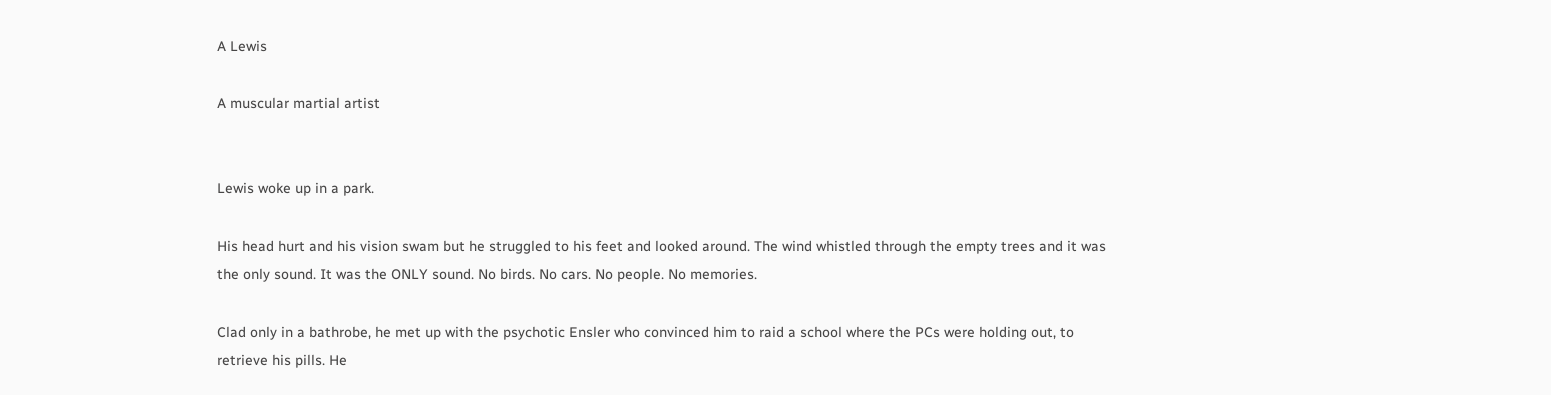A Lewis

A muscular martial artist


Lewis woke up in a park.

His head hurt and his vision swam but he struggled to his feet and looked around. The wind whistled through the empty trees and it was the only sound. It was the ONLY sound. No birds. No cars. No people. No memories.

Clad only in a bathrobe, he met up with the psychotic Ensler who convinced him to raid a school where the PCs were holding out, to retrieve his pills. He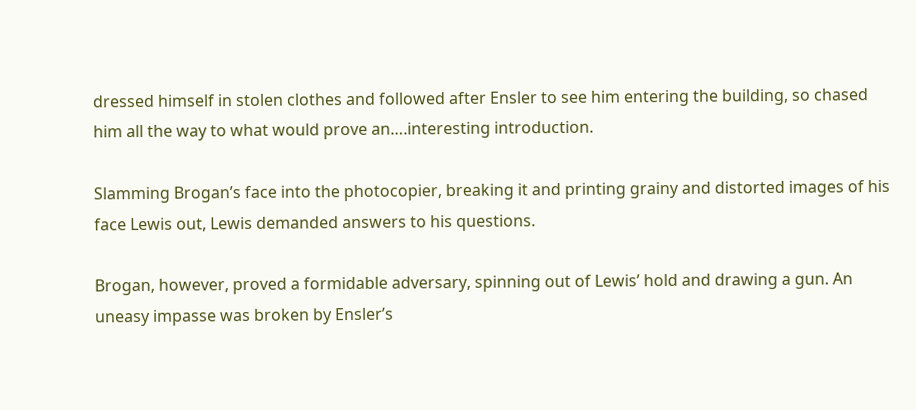dressed himself in stolen clothes and followed after Ensler to see him entering the building, so chased him all the way to what would prove an….interesting introduction.

Slamming Brogan’s face into the photocopier, breaking it and printing grainy and distorted images of his face Lewis out, Lewis demanded answers to his questions.

Brogan, however, proved a formidable adversary, spinning out of Lewis’ hold and drawing a gun. An uneasy impasse was broken by Ensler’s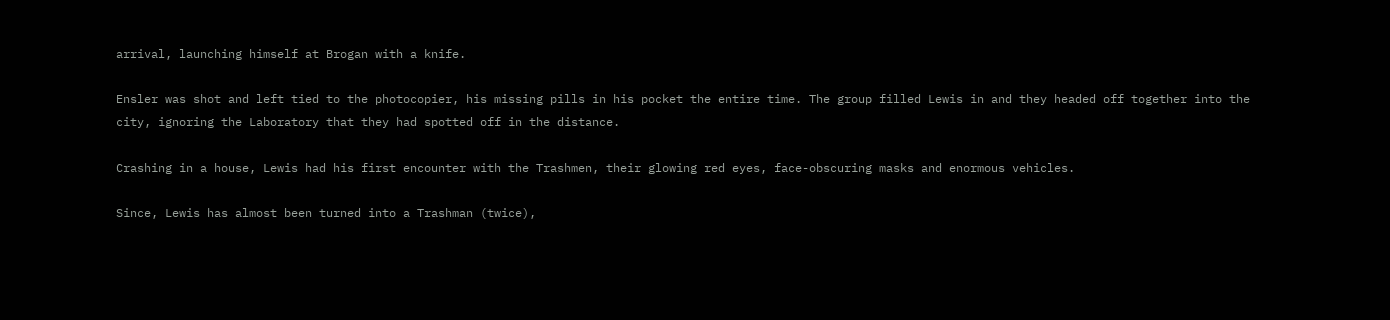arrival, launching himself at Brogan with a knife.

Ensler was shot and left tied to the photocopier, his missing pills in his pocket the entire time. The group filled Lewis in and they headed off together into the city, ignoring the Laboratory that they had spotted off in the distance.

Crashing in a house, Lewis had his first encounter with the Trashmen, their glowing red eyes, face-obscuring masks and enormous vehicles.

Since, Lewis has almost been turned into a Trashman (twice),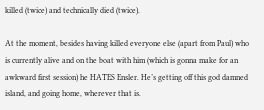killed (twice) and technically died (twice).

At the moment, besides having killed everyone else (apart from Paul) who is currently alive and on the boat with him (which is gonna make for an awkward first session) he HATES Ensler. He’s getting off this god damned island, and going home, wherever that is.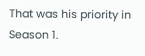That was his priority in Season 1.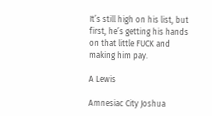It’s still high on his list, but first, he’s getting his hands on that little FUCK and making him pay.

A Lewis

Amnesiac City Joshua